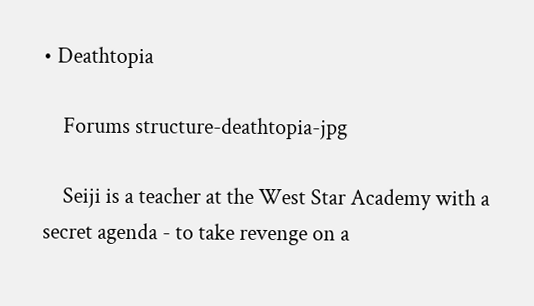• Deathtopia

    Forums structure-deathtopia-jpg

    Seiji is a teacher at the West Star Academy with a secret agenda - to take revenge on a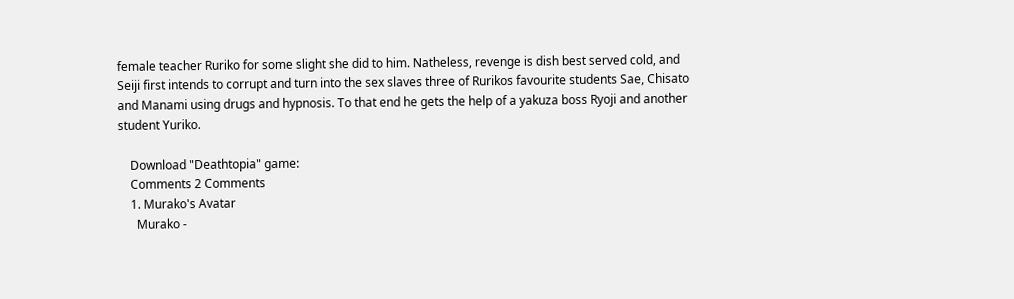female teacher Ruriko for some slight she did to him. Natheless, revenge is dish best served cold, and Seiji first intends to corrupt and turn into the sex slaves three of Rurikos favourite students Sae, Chisato and Manami using drugs and hypnosis. To that end he gets the help of a yakuza boss Ryoji and another student Yuriko.

    Download "Deathtopia" game:
    Comments 2 Comments
    1. Murako's Avatar
      Murako -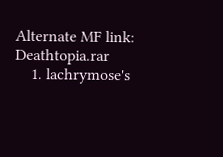Alternate MF link: Deathtopia.rar
    1. lachrymose's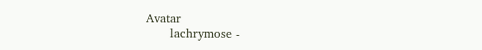Avatar
      lachrymose -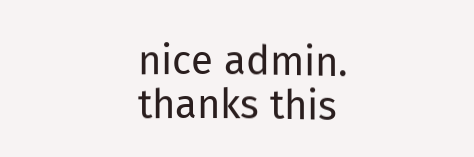nice admin. thanks this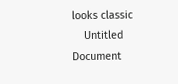looks classic
    Untitled Document